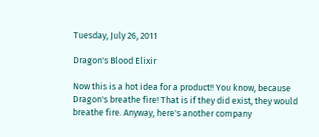Tuesday, July 26, 2011

Dragon's Blood Elixir

Now this is a hot idea for a product!! You know, because Dragon's breathe fire! That is if they did exist, they would breathe fire. Anyway, here's another company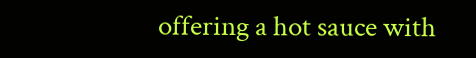offering a hot sauce with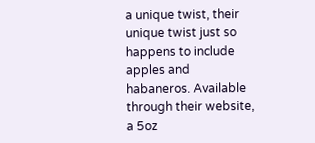a unique twist, their unique twist just so happens to include apples and habaneros. Available through their website, a 5oz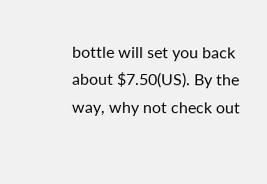bottle will set you back about $7.50(US). By the way, why not check out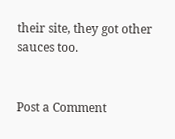their site, they got other sauces too.


Post a Comment